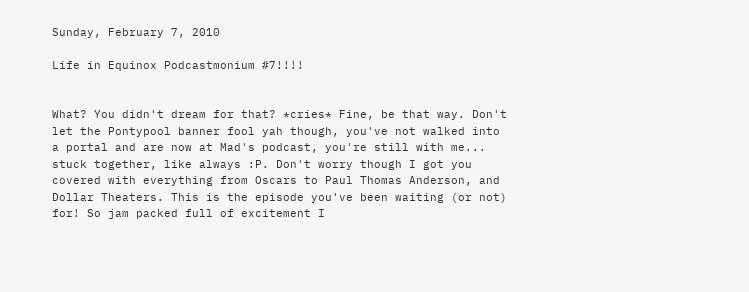Sunday, February 7, 2010

Life in Equinox Podcastmonium #7!!!!


What? You didn't dream for that? *cries* Fine, be that way. Don't let the Pontypool banner fool yah though, you've not walked into a portal and are now at Mad's podcast, you're still with me... stuck together, like always :P. Don't worry though I got you covered with everything from Oscars to Paul Thomas Anderson, and Dollar Theaters. This is the episode you've been waiting (or not) for! So jam packed full of excitement I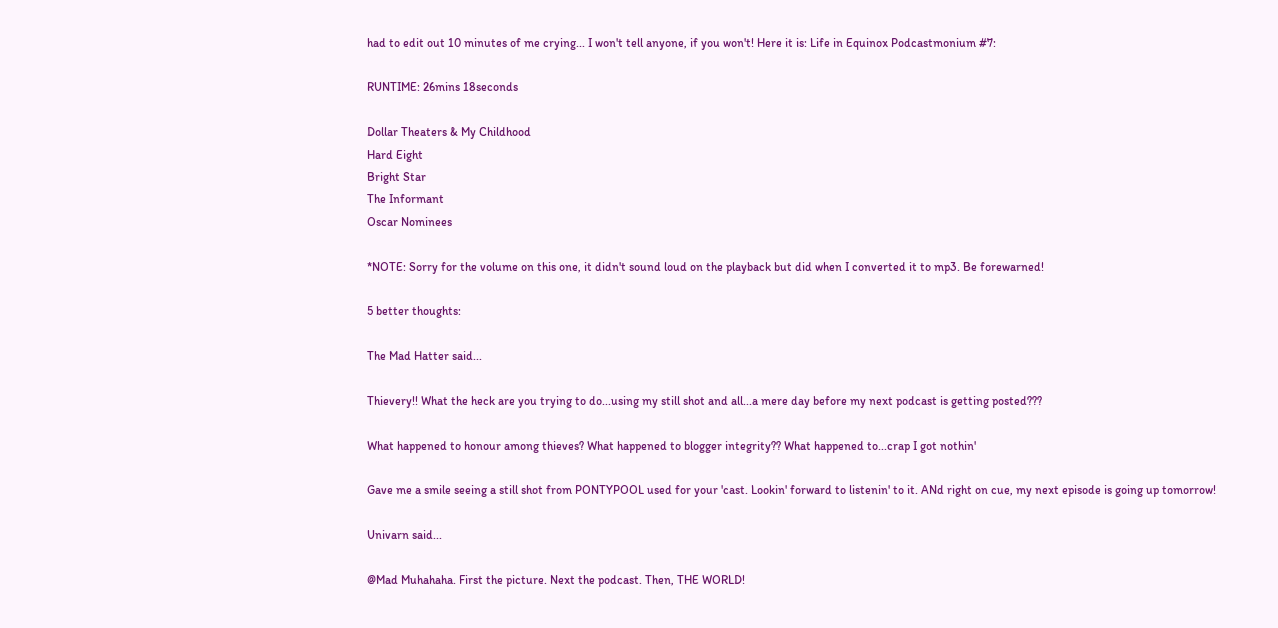had to edit out 10 minutes of me crying... I won't tell anyone, if you won't! Here it is: Life in Equinox Podcastmonium #7:

RUNTIME: 26mins 18seconds

Dollar Theaters & My Childhood
Hard Eight
Bright Star
The Informant
Oscar Nominees

*NOTE: Sorry for the volume on this one, it didn't sound loud on the playback but did when I converted it to mp3. Be forewarned!

5 better thoughts:

The Mad Hatter said...

Thievery!! What the heck are you trying to do...using my still shot and all...a mere day before my next podcast is getting posted???

What happened to honour among thieves? What happened to blogger integrity?? What happened to...crap I got nothin'

Gave me a smile seeing a still shot from PONTYPOOL used for your 'cast. Lookin' forward to listenin' to it. ANd right on cue, my next episode is going up tomorrow!

Univarn said...

@Mad Muhahaha. First the picture. Next the podcast. Then, THE WORLD!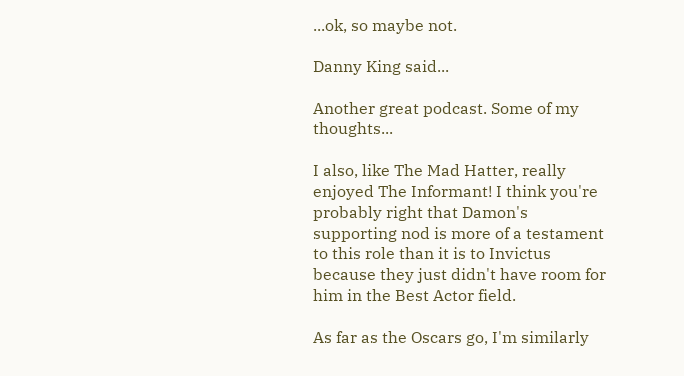...ok, so maybe not.

Danny King said...

Another great podcast. Some of my thoughts...

I also, like The Mad Hatter, really enjoyed The Informant! I think you're probably right that Damon's supporting nod is more of a testament to this role than it is to Invictus because they just didn't have room for him in the Best Actor field.

As far as the Oscars go, I'm similarly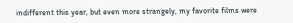indifferent this year, but even more strangely, my favorite films were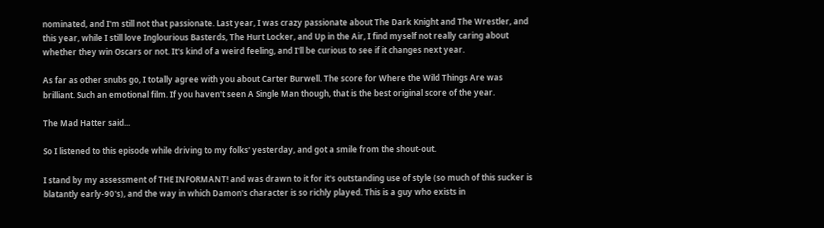nominated, and I'm still not that passionate. Last year, I was crazy passionate about The Dark Knight and The Wrestler, and this year, while I still love Inglourious Basterds, The Hurt Locker, and Up in the Air, I find myself not really caring about whether they win Oscars or not. It's kind of a weird feeling, and I'll be curious to see if it changes next year.

As far as other snubs go, I totally agree with you about Carter Burwell. The score for Where the Wild Things Are was brilliant. Such an emotional film. If you haven't seen A Single Man though, that is the best original score of the year.

The Mad Hatter said...

So I listened to this episode while driving to my folks' yesterday, and got a smile from the shout-out.

I stand by my assessment of THE INFORMANT! and was drawn to it for it's outstanding use of style (so much of this sucker is blatantly early-90's), and the way in which Damon's character is so richly played. This is a guy who exists in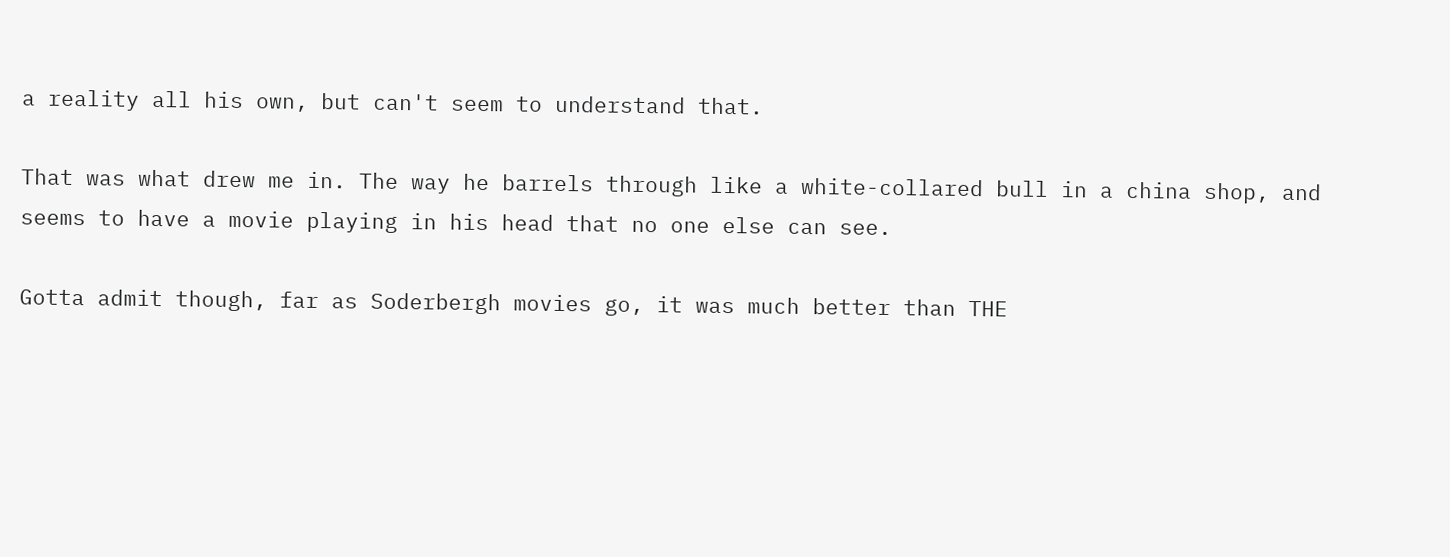a reality all his own, but can't seem to understand that.

That was what drew me in. The way he barrels through like a white-collared bull in a china shop, and seems to have a movie playing in his head that no one else can see.

Gotta admit though, far as Soderbergh movies go, it was much better than THE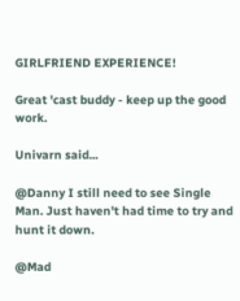GIRLFRIEND EXPERIENCE!

Great 'cast buddy - keep up the good work.

Univarn said...

@Danny I still need to see Single Man. Just haven't had time to try and hunt it down.

@Mad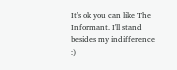It's ok you can like The Informant. I'll stand besides my indifference :)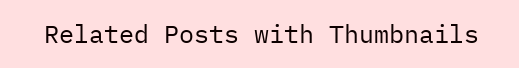Related Posts with Thumbnails